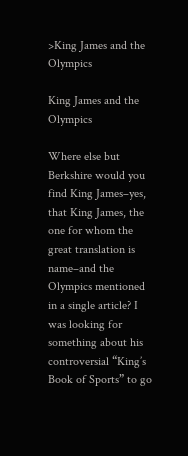>King James and the Olympics

King James and the Olympics

Where else but Berkshire would you find King James–yes, that King James, the one for whom the great translation is name–and the Olympics mentioned in a single article? I was looking for something about his controversial “King’s Book of Sports” to go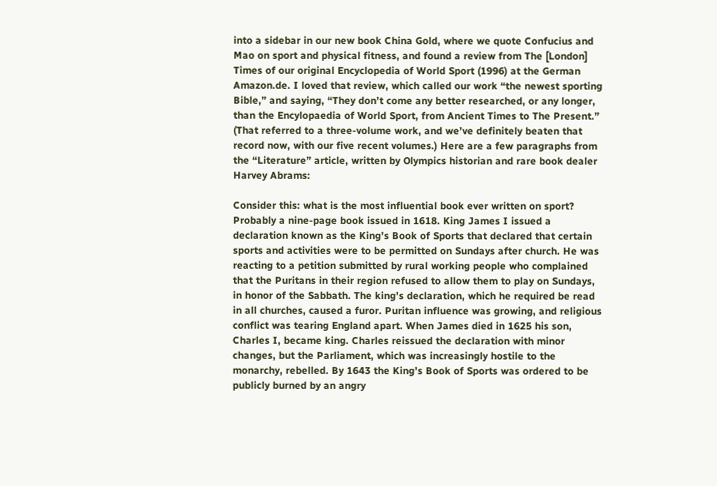into a sidebar in our new book China Gold, where we quote Confucius and Mao on sport and physical fitness, and found a review from The [London] Times of our original Encyclopedia of World Sport (1996) at the German Amazon.de. I loved that review, which called our work “the newest sporting Bible,” and saying, “They don’t come any better researched, or any longer, than the Encylopaedia of World Sport, from Ancient Times to The Present.” (That referred to a three-volume work, and we’ve definitely beaten that record now, with our five recent volumes.) Here are a few paragraphs from the “Literature” article, written by Olympics historian and rare book dealer Harvey Abrams:

Consider this: what is the most influential book ever written on sport? Probably a nine-page book issued in 1618. King James I issued a declaration known as the King’s Book of Sports that declared that certain sports and activities were to be permitted on Sundays after church. He was reacting to a petition submitted by rural working people who complained that the Puritans in their region refused to allow them to play on Sundays, in honor of the Sabbath. The king’s declaration, which he required be read in all churches, caused a furor. Puritan influence was growing, and religious conflict was tearing England apart. When James died in 1625 his son, Charles I, became king. Charles reissued the declaration with minor changes, but the Parliament, which was increasingly hostile to the monarchy, rebelled. By 1643 the King’s Book of Sports was ordered to be publicly burned by an angry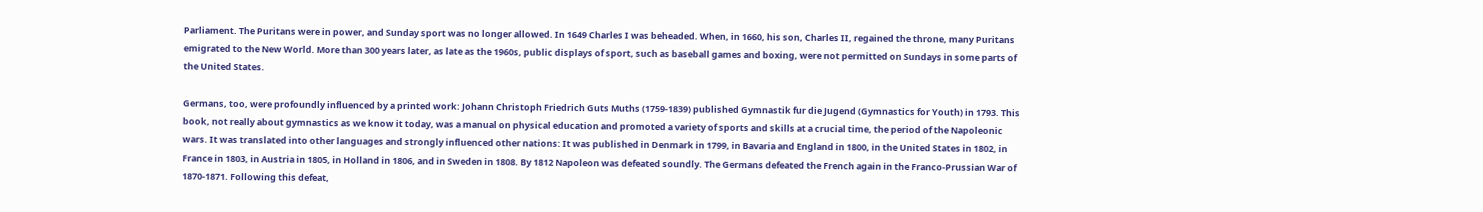Parliament. The Puritans were in power, and Sunday sport was no longer allowed. In 1649 Charles I was beheaded. When, in 1660, his son, Charles II, regained the throne, many Puritans emigrated to the New World. More than 300 years later, as late as the 1960s, public displays of sport, such as baseball games and boxing, were not permitted on Sundays in some parts of the United States.

Germans, too, were profoundly influenced by a printed work: Johann Christoph Friedrich Guts Muths (1759-1839) published Gymnastik fur die Jugend (Gymnastics for Youth) in 1793. This book, not really about gymnastics as we know it today, was a manual on physical education and promoted a variety of sports and skills at a crucial time, the period of the Napoleonic wars. It was translated into other languages and strongly influenced other nations: It was published in Denmark in 1799, in Bavaria and England in 1800, in the United States in 1802, in France in 1803, in Austria in 1805, in Holland in 1806, and in Sweden in 1808. By 1812 Napoleon was defeated soundly. The Germans defeated the French again in the Franco-Prussian War of 1870-1871. Following this defeat,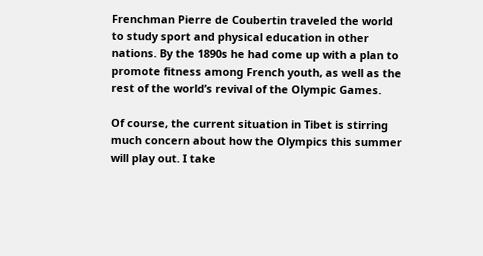Frenchman Pierre de Coubertin traveled the world to study sport and physical education in other nations. By the 1890s he had come up with a plan to promote fitness among French youth, as well as the rest of the world’s revival of the Olympic Games.

Of course, the current situation in Tibet is stirring much concern about how the Olympics this summer will play out. I take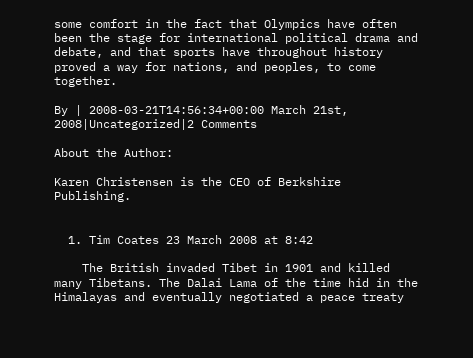some comfort in the fact that Olympics have often been the stage for international political drama and debate, and that sports have throughout history proved a way for nations, and peoples, to come together.

By | 2008-03-21T14:56:34+00:00 March 21st, 2008|Uncategorized|2 Comments

About the Author:

Karen Christensen is the CEO of Berkshire Publishing.


  1. Tim Coates 23 March 2008 at 8:42

    The British invaded Tibet in 1901 and killed many Tibetans. The Dalai Lama of the time hid in the Himalayas and eventually negotiated a peace treaty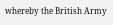whereby the British Army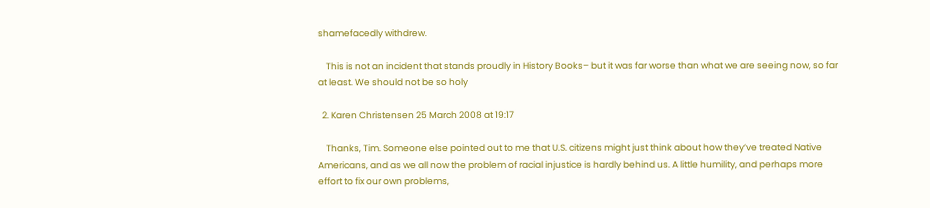shamefacedly withdrew.

    This is not an incident that stands proudly in History Books– but it was far worse than what we are seeing now, so far at least. We should not be so holy

  2. Karen Christensen 25 March 2008 at 19:17

    Thanks, Tim. Someone else pointed out to me that U.S. citizens might just think about how they’ve treated Native Americans, and as we all now the problem of racial injustice is hardly behind us. A little humility, and perhaps more effort to fix our own problems,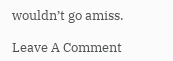wouldn’t go amiss.

Leave A Comment